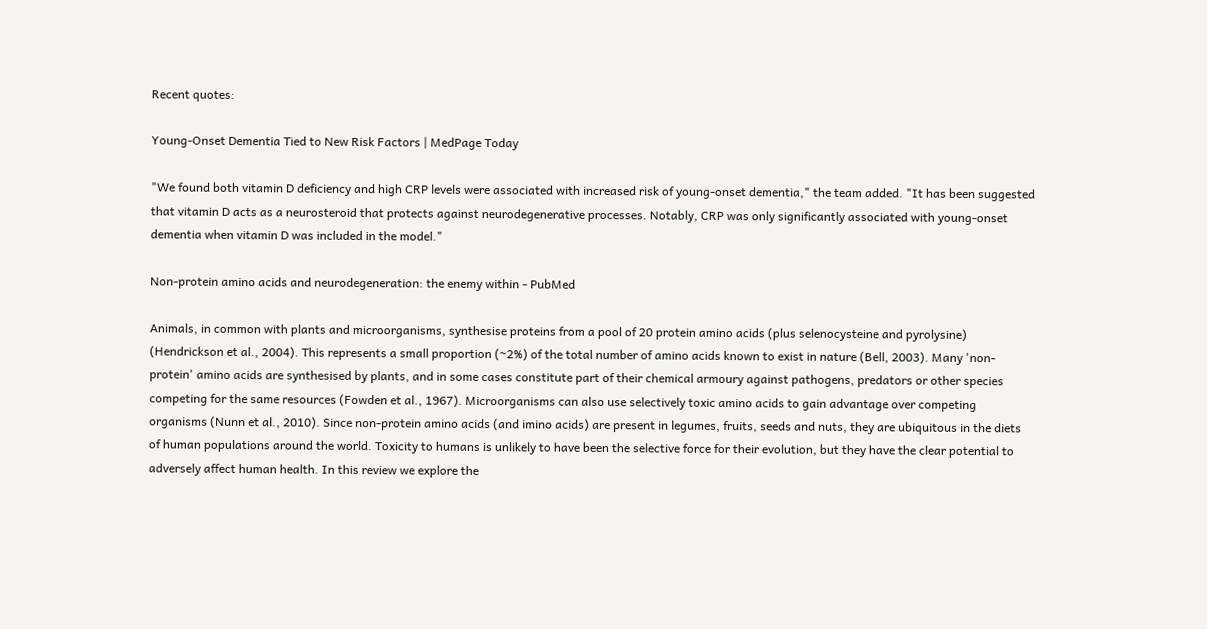Recent quotes:

Young-Onset Dementia Tied to New Risk Factors | MedPage Today

"We found both vitamin D deficiency and high CRP levels were associated with increased risk of young-onset dementia," the team added. "It has been suggested that vitamin D acts as a neurosteroid that protects against neurodegenerative processes. Notably, CRP was only significantly associated with young-onset dementia when vitamin D was included in the model."

Non-protein amino acids and neurodegeneration: the enemy within - PubMed

Animals, in common with plants and microorganisms, synthesise proteins from a pool of 20 protein amino acids (plus selenocysteine and pyrolysine) (Hendrickson et al., 2004). This represents a small proportion (~2%) of the total number of amino acids known to exist in nature (Bell, 2003). Many 'non-protein' amino acids are synthesised by plants, and in some cases constitute part of their chemical armoury against pathogens, predators or other species competing for the same resources (Fowden et al., 1967). Microorganisms can also use selectively toxic amino acids to gain advantage over competing organisms (Nunn et al., 2010). Since non-protein amino acids (and imino acids) are present in legumes, fruits, seeds and nuts, they are ubiquitous in the diets of human populations around the world. Toxicity to humans is unlikely to have been the selective force for their evolution, but they have the clear potential to adversely affect human health. In this review we explore the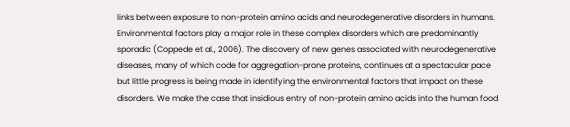links between exposure to non-protein amino acids and neurodegenerative disorders in humans. Environmental factors play a major role in these complex disorders which are predominantly sporadic (Coppede et al., 2006). The discovery of new genes associated with neurodegenerative diseases, many of which code for aggregation-prone proteins, continues at a spectacular pace but little progress is being made in identifying the environmental factors that impact on these disorders. We make the case that insidious entry of non-protein amino acids into the human food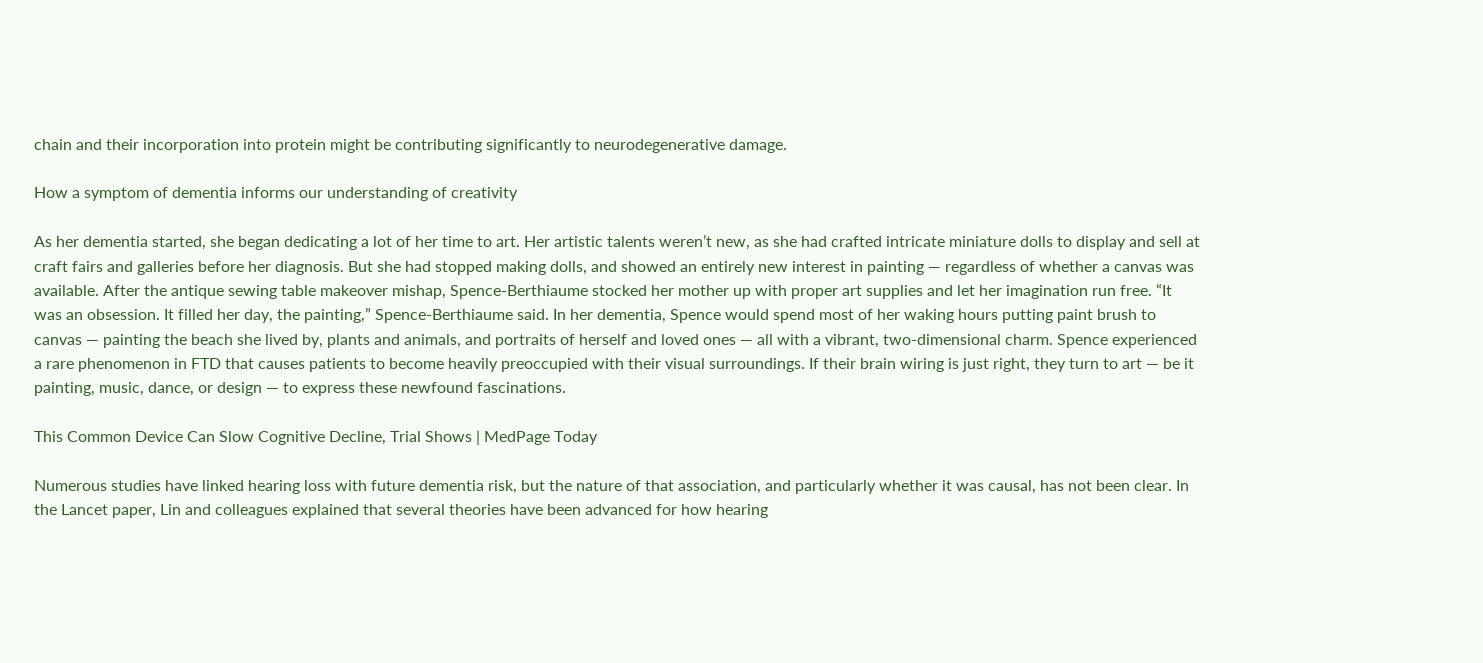chain and their incorporation into protein might be contributing significantly to neurodegenerative damage.

How a symptom of dementia informs our understanding of creativity

As her dementia started, she began dedicating a lot of her time to art. Her artistic talents weren’t new, as she had crafted intricate miniature dolls to display and sell at craft fairs and galleries before her diagnosis. But she had stopped making dolls, and showed an entirely new interest in painting — regardless of whether a canvas was available. After the antique sewing table makeover mishap, Spence-Berthiaume stocked her mother up with proper art supplies and let her imagination run free. “It was an obsession. It filled her day, the painting,” Spence-Berthiaume said. In her dementia, Spence would spend most of her waking hours putting paint brush to canvas — painting the beach she lived by, plants and animals, and portraits of herself and loved ones — all with a vibrant, two-dimensional charm. Spence experienced a rare phenomenon in FTD that causes patients to become heavily preoccupied with their visual surroundings. If their brain wiring is just right, they turn to art — be it painting, music, dance, or design — to express these newfound fascinations.

This Common Device Can Slow Cognitive Decline, Trial Shows | MedPage Today

Numerous studies have linked hearing loss with future dementia risk, but the nature of that association, and particularly whether it was causal, has not been clear. In the Lancet paper, Lin and colleagues explained that several theories have been advanced for how hearing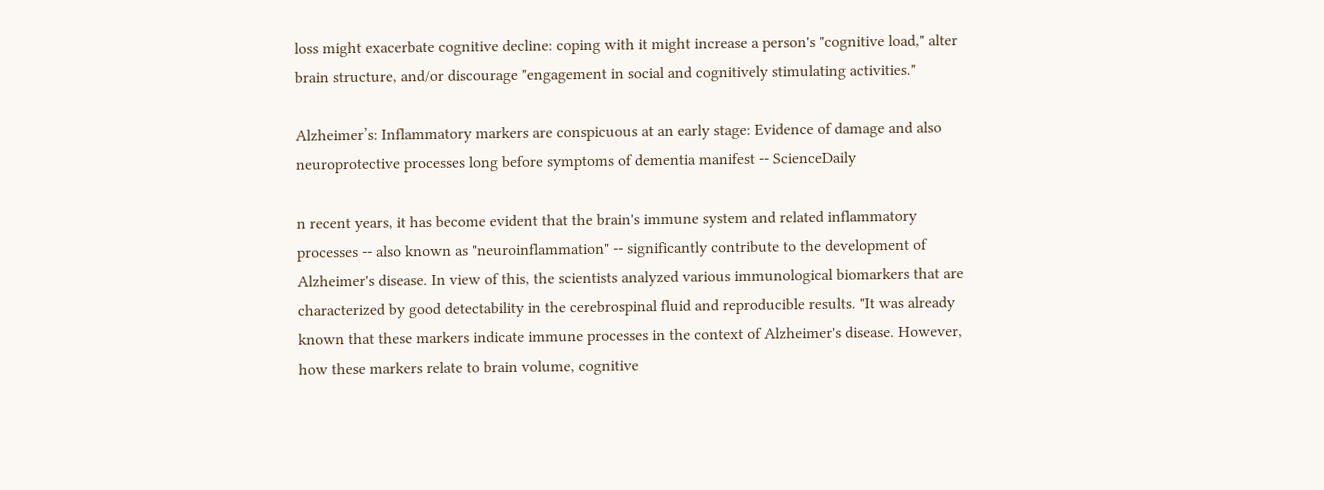loss might exacerbate cognitive decline: coping with it might increase a person's "cognitive load," alter brain structure, and/or discourage "engagement in social and cognitively stimulating activities."

Alzheimer’s: Inflammatory markers are conspicuous at an early stage: Evidence of damage and also neuroprotective processes long before symptoms of dementia manifest -- ScienceDaily

n recent years, it has become evident that the brain's immune system and related inflammatory processes -- also known as "neuroinflammation" -- significantly contribute to the development of Alzheimer's disease. In view of this, the scientists analyzed various immunological biomarkers that are characterized by good detectability in the cerebrospinal fluid and reproducible results. "It was already known that these markers indicate immune processes in the context of Alzheimer's disease. However, how these markers relate to brain volume, cognitive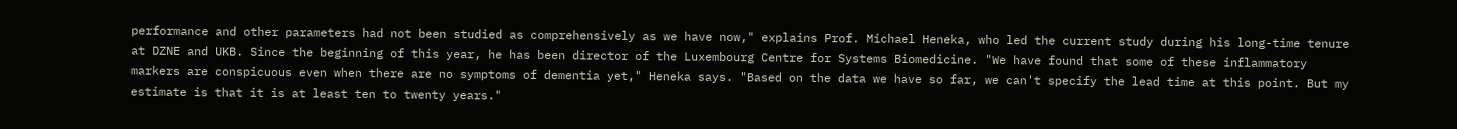performance and other parameters had not been studied as comprehensively as we have now," explains Prof. Michael Heneka, who led the current study during his long-time tenure at DZNE and UKB. Since the beginning of this year, he has been director of the Luxembourg Centre for Systems Biomedicine. "We have found that some of these inflammatory markers are conspicuous even when there are no symptoms of dementia yet," Heneka says. "Based on the data we have so far, we can't specify the lead time at this point. But my estimate is that it is at least ten to twenty years."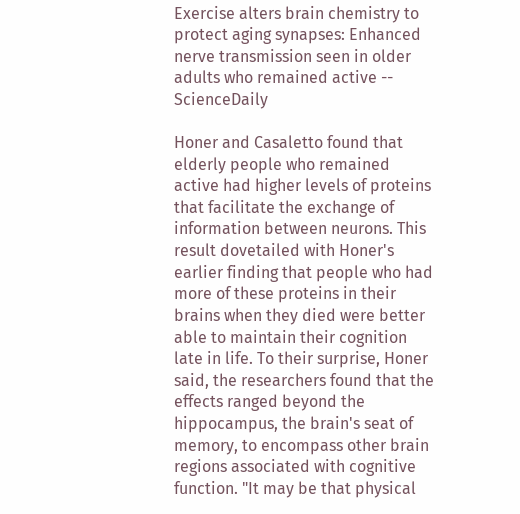Exercise alters brain chemistry to protect aging synapses: Enhanced nerve transmission seen in older adults who remained active -- ScienceDaily

Honer and Casaletto found that elderly people who remained active had higher levels of proteins that facilitate the exchange of information between neurons. This result dovetailed with Honer's earlier finding that people who had more of these proteins in their brains when they died were better able to maintain their cognition late in life. To their surprise, Honer said, the researchers found that the effects ranged beyond the hippocampus, the brain's seat of memory, to encompass other brain regions associated with cognitive function. "It may be that physical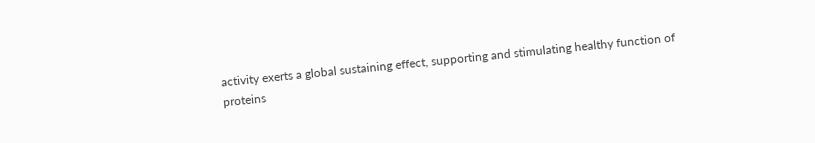activity exerts a global sustaining effect, supporting and stimulating healthy function of proteins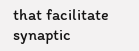that facilitate synaptic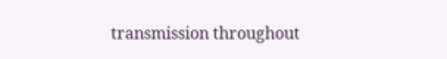transmission throughout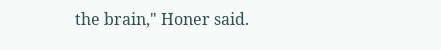the brain," Honer said.